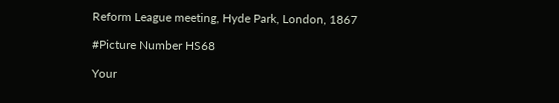Reform League meeting, Hyde Park, London, 1867

#Picture Number HS68

Your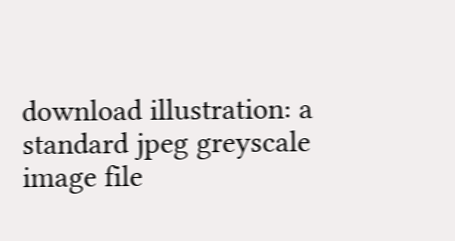download illustration: a standard jpeg greyscale image file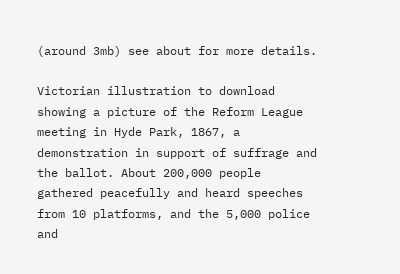(around 3mb) see about for more details.

Victorian illustration to download showing a picture of the Reform League meeting in Hyde Park, 1867, a demonstration in support of suffrage and the ballot. About 200,000 people gathered peacefully and heard speeches from 10 platforms, and the 5,000 police and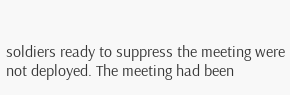soldiers ready to suppress the meeting were not deployed. The meeting had been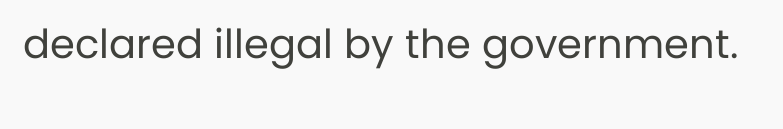declared illegal by the government.